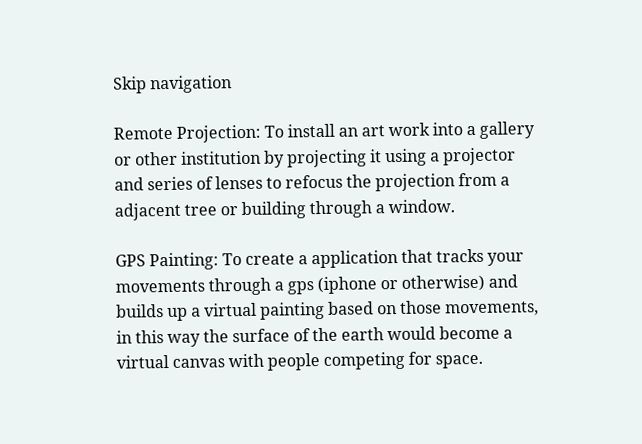Skip navigation

Remote Projection: To install an art work into a gallery or other institution by projecting it using a projector and series of lenses to refocus the projection from a adjacent tree or building through a window.

GPS Painting: To create a application that tracks your movements through a gps (iphone or otherwise) and builds up a virtual painting based on those movements, in this way the surface of the earth would become a virtual canvas with people competing for space.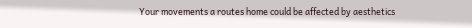Your movements a routes home could be affected by aesthetics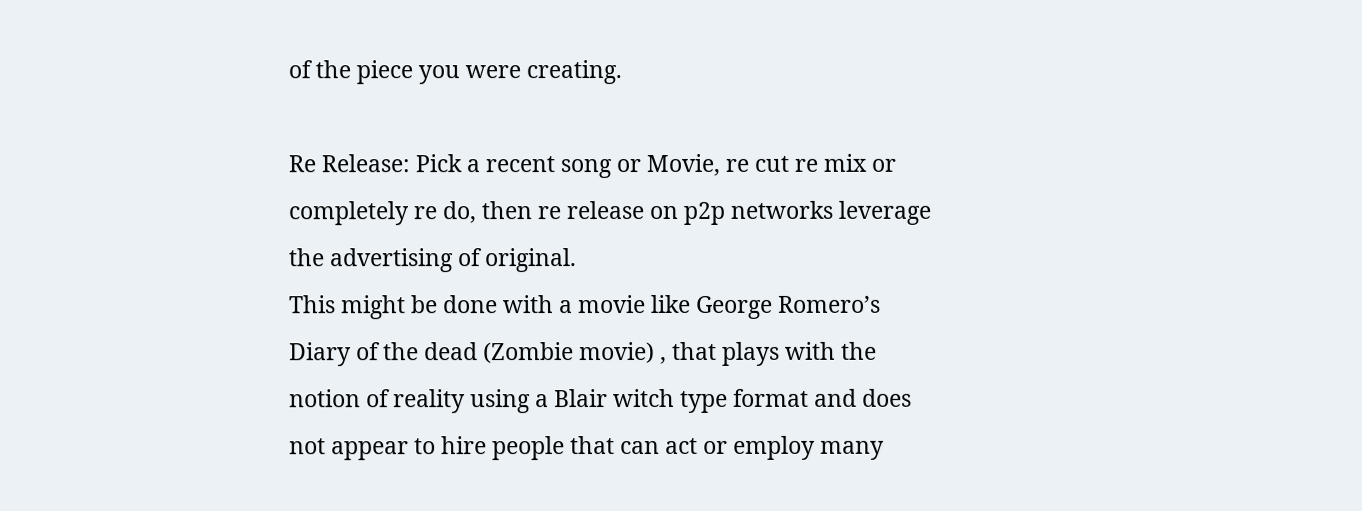of the piece you were creating.

Re Release: Pick a recent song or Movie, re cut re mix or completely re do, then re release on p2p networks leverage the advertising of original.
This might be done with a movie like George Romero’s Diary of the dead (Zombie movie) , that plays with the notion of reality using a Blair witch type format and does not appear to hire people that can act or employ many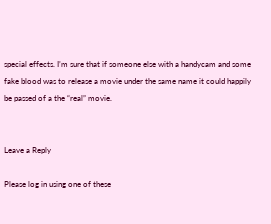special effects. I’m sure that if someone else with a handycam and some fake blood was to release a movie under the same name it could happily be passed of a the “real” movie.


Leave a Reply

Please log in using one of these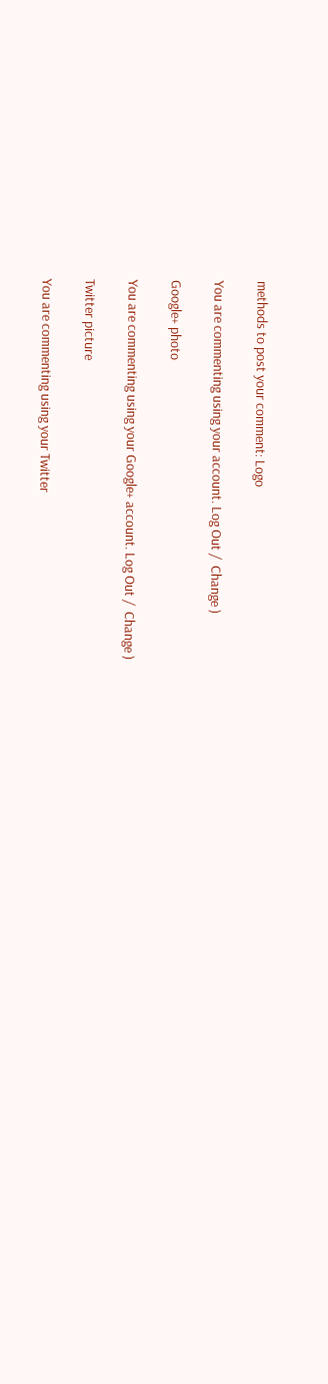methods to post your comment: Logo

You are commenting using your account. Log Out /  Change )

Google+ photo

You are commenting using your Google+ account. Log Out /  Change )

Twitter picture

You are commenting using your Twitter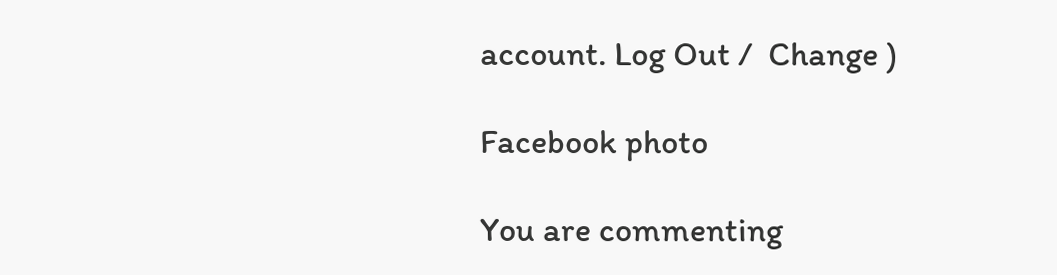account. Log Out /  Change )

Facebook photo

You are commenting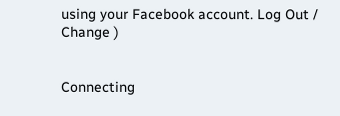using your Facebook account. Log Out /  Change )


Connecting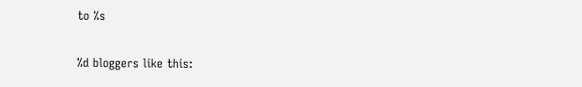to %s

%d bloggers like this: